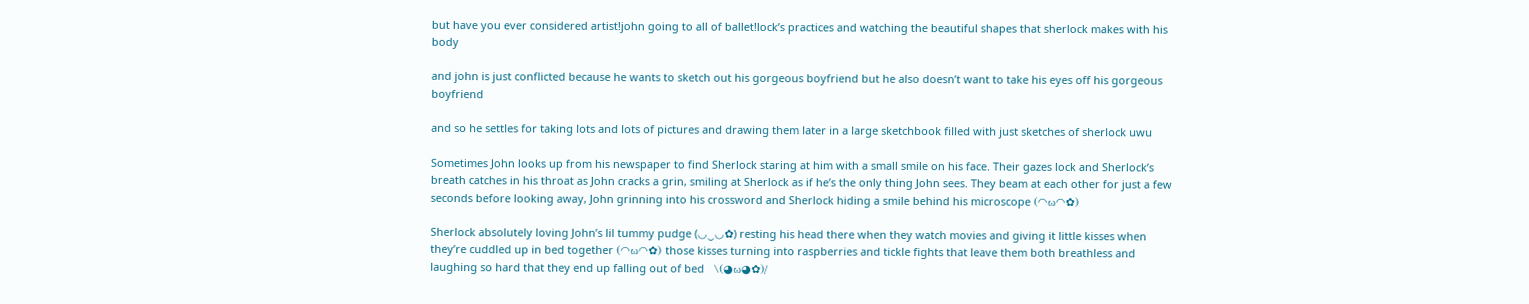but have you ever considered artist!john going to all of ballet!lock’s practices and watching the beautiful shapes that sherlock makes with his body

and john is just conflicted because he wants to sketch out his gorgeous boyfriend but he also doesn’t want to take his eyes off his gorgeous boyfriend

and so he settles for taking lots and lots of pictures and drawing them later in a large sketchbook filled with just sketches of sherlock uwu

Sometimes John looks up from his newspaper to find Sherlock staring at him with a small smile on his face. Their gazes lock and Sherlock’s breath catches in his throat as John cracks a grin, smiling at Sherlock as if he’s the only thing John sees. They beam at each other for just a few seconds before looking away, John grinning into his crossword and Sherlock hiding a smile behind his microscope (◠ω◠✿)

Sherlock absolutely loving John’s lil tummy pudge (◡‿◡✿) resting his head there when they watch movies and giving it little kisses when they’re cuddled up in bed together (◠ω◠✿) those kisses turning into raspberries and tickle fights that leave them both breathless and laughing so hard that they end up falling out of bed   \(◕ω◕✿)/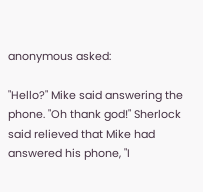anonymous asked:

"Hello?" Mike said answering the phone. "Oh thank god!" Sherlock said relieved that Mike had answered his phone, "I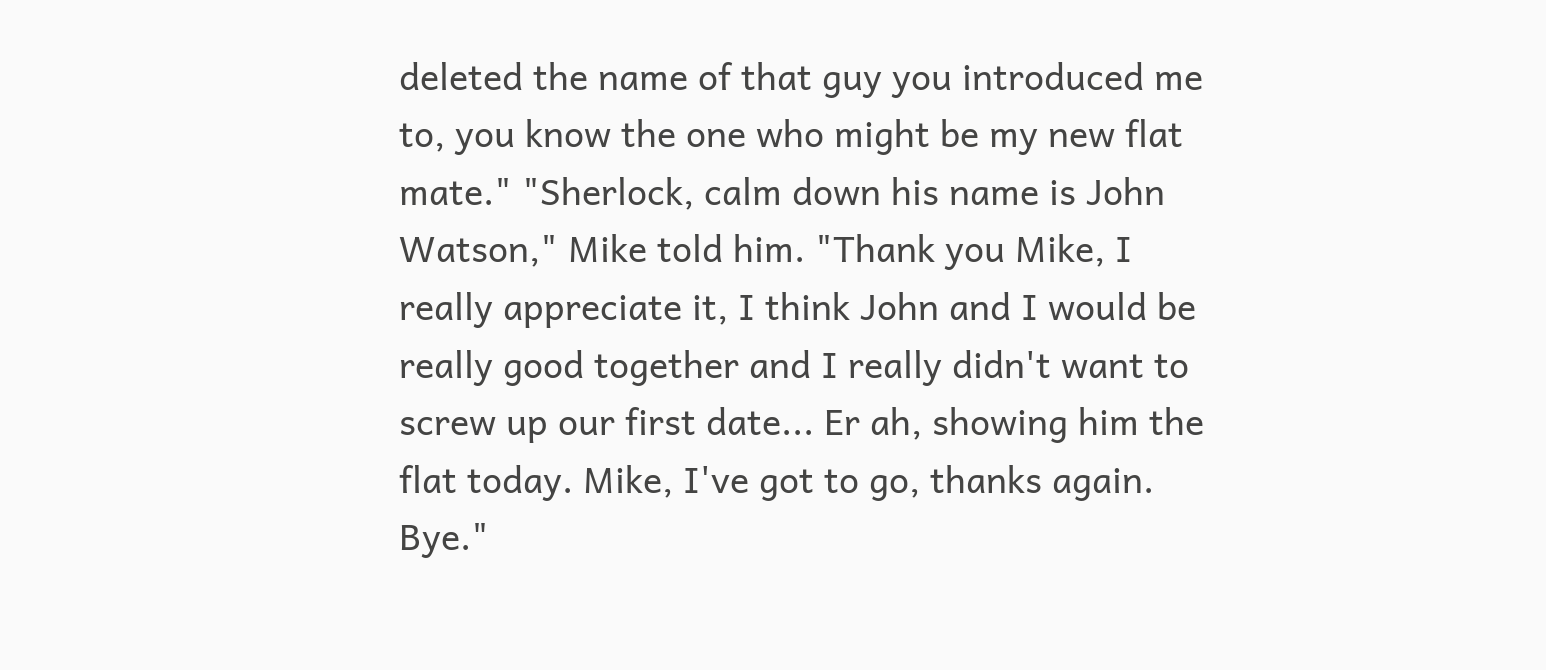deleted the name of that guy you introduced me to, you know the one who might be my new flat mate." "Sherlock, calm down his name is John Watson," Mike told him. "Thank you Mike, I really appreciate it, I think John and I would be really good together and I really didn't want to screw up our first date... Er ah, showing him the flat today. Mike, I've got to go, thanks again. Bye."